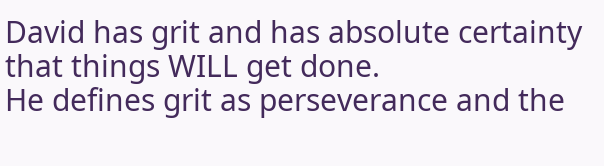David has grit and has absolute certainty that things WILL get done.
He defines grit as perseverance and the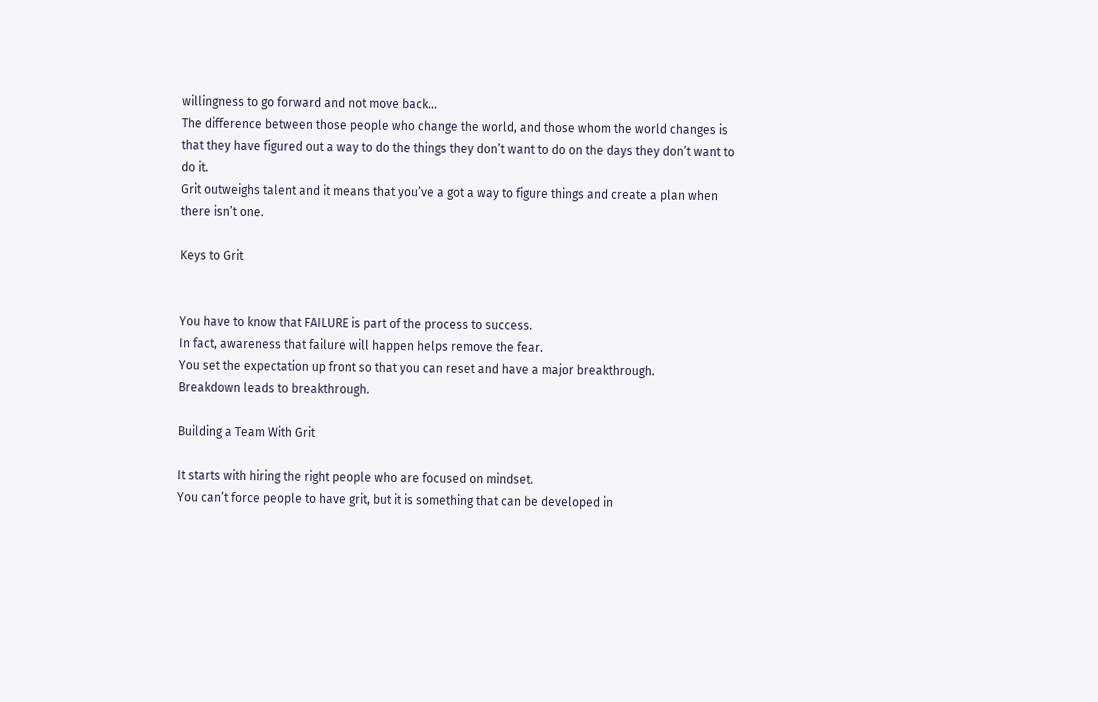willingness to go forward and not move back…
The difference between those people who change the world, and those whom the world changes is that they have figured out a way to do the things they don’t want to do on the days they don’t want to do it.
Grit outweighs talent and it means that you’ve a got a way to figure things and create a plan when there isn’t one.

Keys to Grit


You have to know that FAILURE is part of the process to success.
In fact, awareness that failure will happen helps remove the fear.
You set the expectation up front so that you can reset and have a major breakthrough.
Breakdown leads to breakthrough.

Building a Team With Grit

It starts with hiring the right people who are focused on mindset.
You can’t force people to have grit, but it is something that can be developed in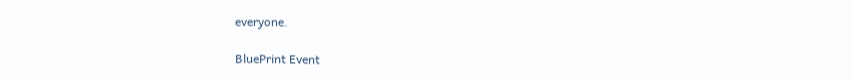everyone.

BluePrint Event